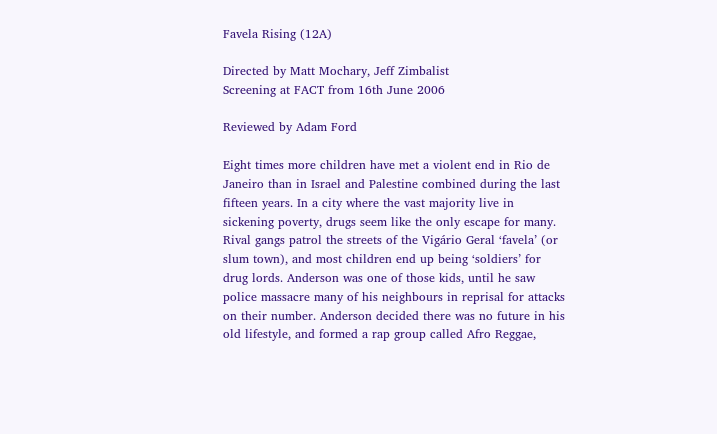Favela Rising (12A)

Directed by Matt Mochary, Jeff Zimbalist
Screening at FACT from 16th June 2006

Reviewed by Adam Ford

Eight times more children have met a violent end in Rio de Janeiro than in Israel and Palestine combined during the last fifteen years. In a city where the vast majority live in sickening poverty, drugs seem like the only escape for many. Rival gangs patrol the streets of the Vigário Geral ‘favela’ (or slum town), and most children end up being ‘soldiers’ for drug lords. Anderson was one of those kids, until he saw police massacre many of his neighbours in reprisal for attacks on their number. Anderson decided there was no future in his old lifestyle, and formed a rap group called Afro Reggae,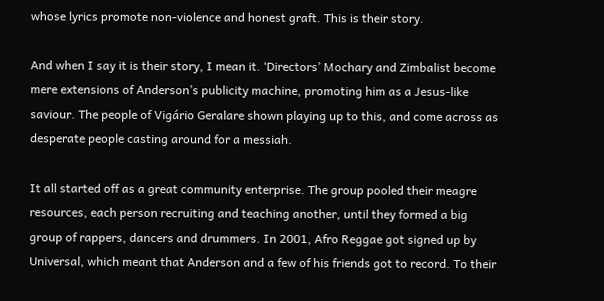whose lyrics promote non-violence and honest graft. This is their story.

And when I say it is their story, I mean it. ‘Directors’ Mochary and Zimbalist become mere extensions of Anderson’s publicity machine, promoting him as a Jesus-like saviour. The people of Vigário Geralare shown playing up to this, and come across as desperate people casting around for a messiah.

It all started off as a great community enterprise. The group pooled their meagre resources, each person recruiting and teaching another, until they formed a big group of rappers, dancers and drummers. In 2001, Afro Reggae got signed up by Universal, which meant that Anderson and a few of his friends got to record. To their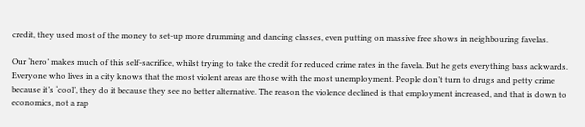credit, they used most of the money to set-up more drumming and dancing classes, even putting on massive free shows in neighbouring favelas.

Our ‘hero’ makes much of this self-sacrifice, whilst trying to take the credit for reduced crime rates in the favela. But he gets everything bass ackwards. Everyone who lives in a city knows that the most violent areas are those with the most unemployment. People don’t turn to drugs and petty crime because it’s ‘cool’, they do it because they see no better alternative. The reason the violence declined is that employment increased, and that is down to economics, not a rap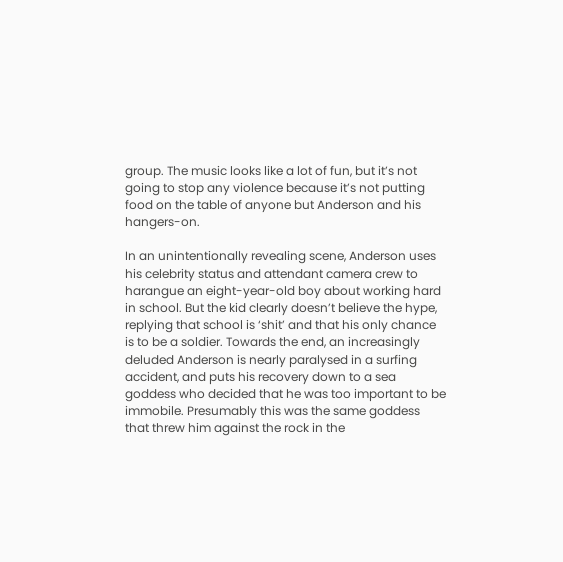group. The music looks like a lot of fun, but it’s not going to stop any violence because it’s not putting food on the table of anyone but Anderson and his hangers-on.

In an unintentionally revealing scene, Anderson uses his celebrity status and attendant camera crew to harangue an eight-year-old boy about working hard in school. But the kid clearly doesn’t believe the hype, replying that school is ‘shit’ and that his only chance is to be a soldier. Towards the end, an increasingly deluded Anderson is nearly paralysed in a surfing accident, and puts his recovery down to a sea goddess who decided that he was too important to be immobile. Presumably this was the same goddess that threw him against the rock in the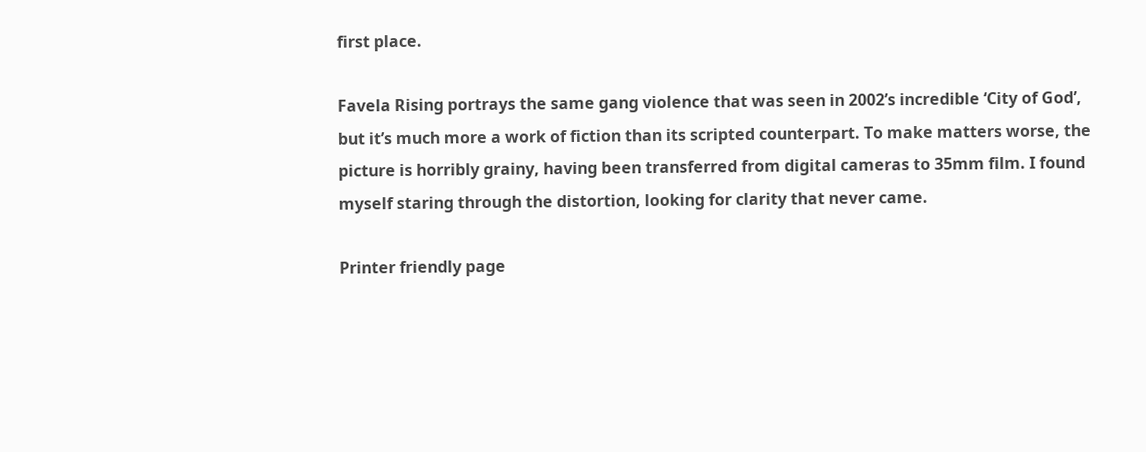first place.

Favela Rising portrays the same gang violence that was seen in 2002’s incredible ‘City of God’, but it’s much more a work of fiction than its scripted counterpart. To make matters worse, the picture is horribly grainy, having been transferred from digital cameras to 35mm film. I found myself staring through the distortion, looking for clarity that never came.

Printer friendly page